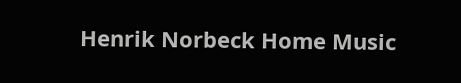Henrik Norbeck Home Music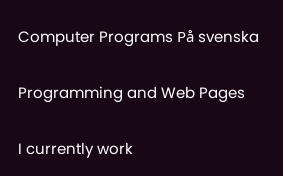Computer Programs På svenska

Programming and Web Pages

I currently work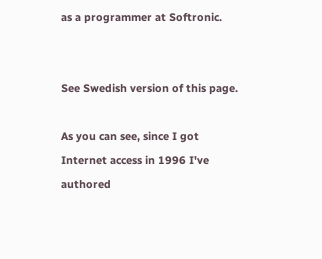as a programmer at Softronic.


See Swedish version of this page.

As you can see, since I got Internet access in 1996 I've authored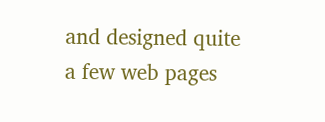and designed quite a few web pages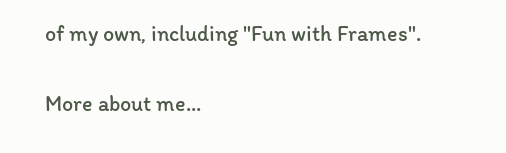of my own, including "Fun with Frames".

More about me...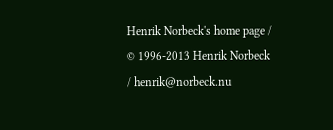Henrik Norbeck's home page / © 1996-2013 Henrik Norbeck / henrik@norbeck.nu